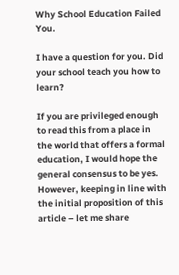Why School Education Failed You.

I have a question for you. Did your school teach you how to learn?

If you are privileged enough to read this from a place in the world that offers a formal education, I would hope the general consensus to be yes. However, keeping in line with the initial proposition of this article – let me share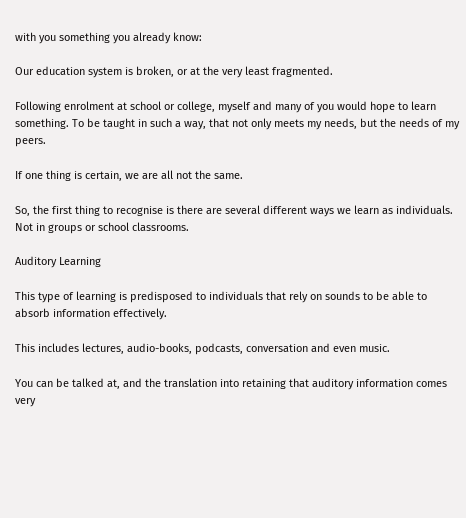with you something you already know:

Our education system is broken, or at the very least fragmented.

Following enrolment at school or college, myself and many of you would hope to learn something. To be taught in such a way, that not only meets my needs, but the needs of my peers.

If one thing is certain, we are all not the same.

So, the first thing to recognise is there are several different ways we learn as individuals. Not in groups or school classrooms.

Auditory Learning

This type of learning is predisposed to individuals that rely on sounds to be able to absorb information effectively.

This includes lectures, audio-books, podcasts, conversation and even music.

You can be talked at, and the translation into retaining that auditory information comes very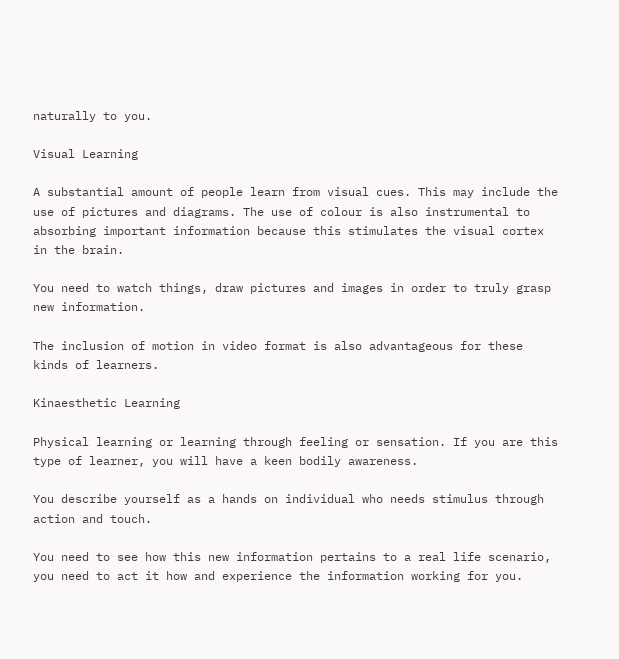naturally to you.

Visual Learning

A substantial amount of people learn from visual cues. This may include the use of pictures and diagrams. The use of colour is also instrumental to absorbing important information because this stimulates the visual cortex in the brain.

You need to watch things, draw pictures and images in order to truly grasp new information.

The inclusion of motion in video format is also advantageous for these kinds of learners.

Kinaesthetic Learning

Physical learning or learning through feeling or sensation. If you are this type of learner, you will have a keen bodily awareness.

You describe yourself as a hands on individual who needs stimulus through action and touch.

You need to see how this new information pertains to a real life scenario, you need to act it how and experience the information working for you.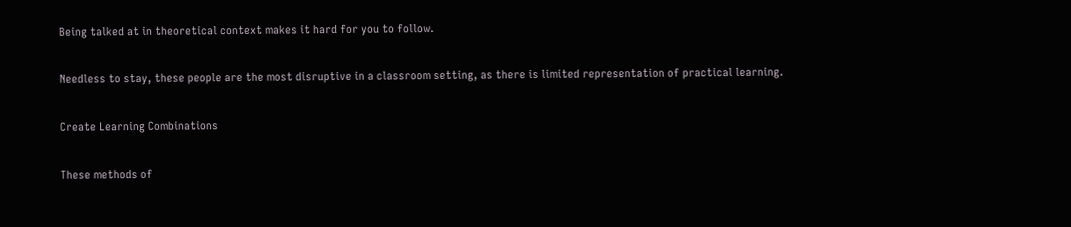Being talked at in theoretical context makes it hard for you to follow.

Needless to stay, these people are the most disruptive in a classroom setting, as there is limited representation of practical learning.

Create Learning Combinations

These methods of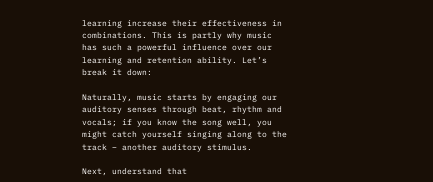learning increase their effectiveness in combinations. This is partly why music has such a powerful influence over our learning and retention ability. Let’s break it down:

Naturally, music starts by engaging our auditory senses through beat, rhythm and vocals; if you know the song well, you might catch yourself singing along to the track – another auditory stimulus.

Next, understand that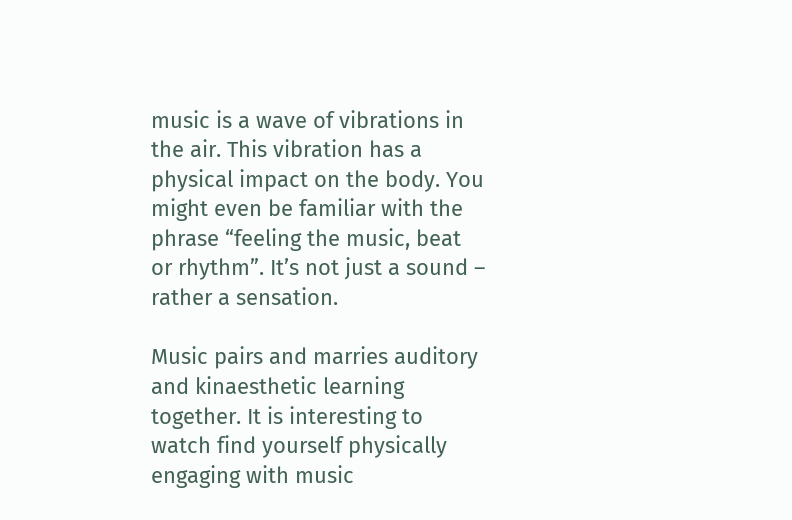music is a wave of vibrations in the air. This vibration has a physical impact on the body. You might even be familiar with the phrase “feeling the music, beat or rhythm”. It’s not just a sound – rather a sensation.

Music pairs and marries auditory and kinaesthetic learning together. It is interesting to watch find yourself physically engaging with music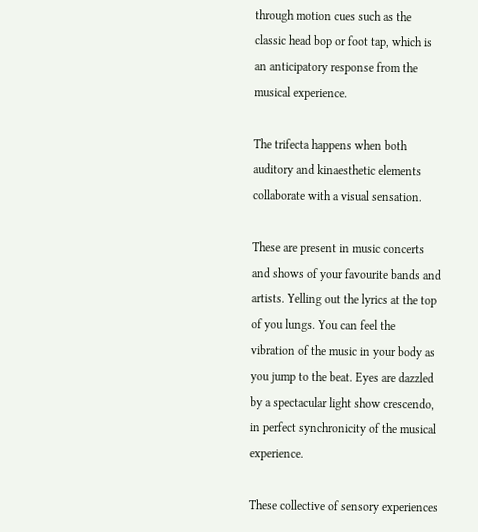through motion cues such as the classic head bop or foot tap, which is an anticipatory response from the musical experience.

The trifecta happens when both auditory and kinaesthetic elements collaborate with a visual sensation.

These are present in music concerts and shows of your favourite bands and artists. Yelling out the lyrics at the top of you lungs. You can feel the vibration of the music in your body as you jump to the beat. Eyes are dazzled by a spectacular light show crescendo, in perfect synchronicity of the musical experience.

These collective of sensory experiences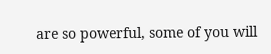are so powerful, some of you will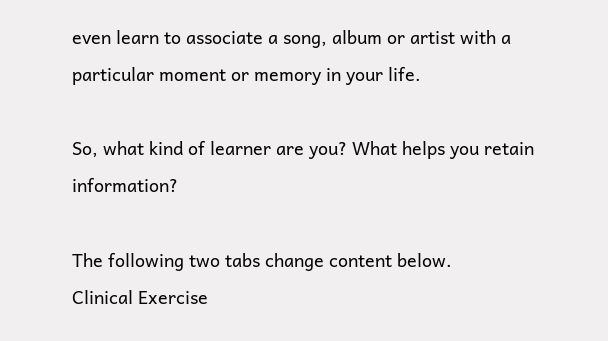even learn to associate a song, album or artist with a particular moment or memory in your life.

So, what kind of learner are you? What helps you retain information?

The following two tabs change content below.
Clinical Exercise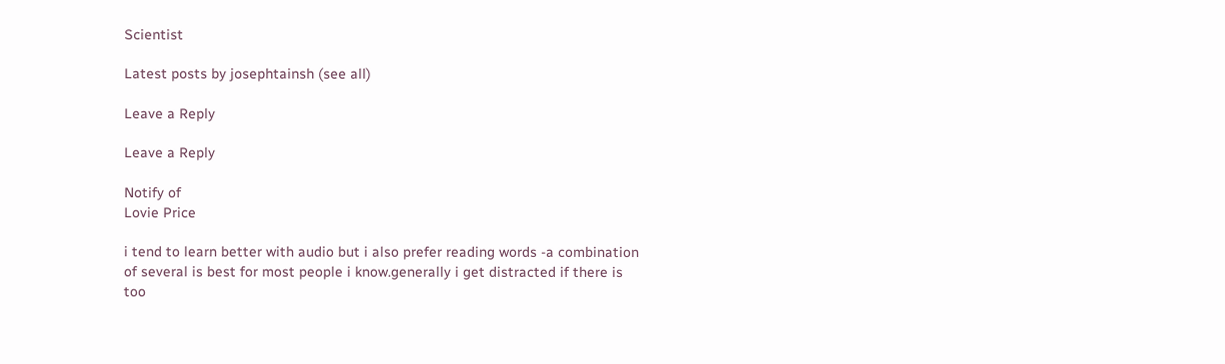Scientist

Latest posts by josephtainsh (see all)

Leave a Reply

Leave a Reply

Notify of
Lovie Price

i tend to learn better with audio but i also prefer reading words -a combination of several is best for most people i know.generally i get distracted if there is too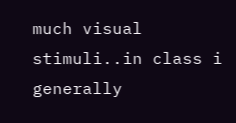much visual stimuli..in class i generally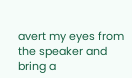avert my eyes from the speaker and bring a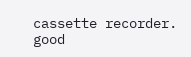cassette recorder. good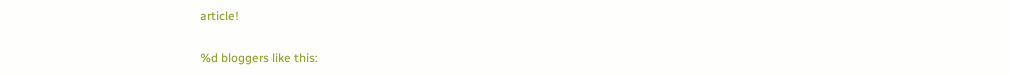article!

%d bloggers like this: